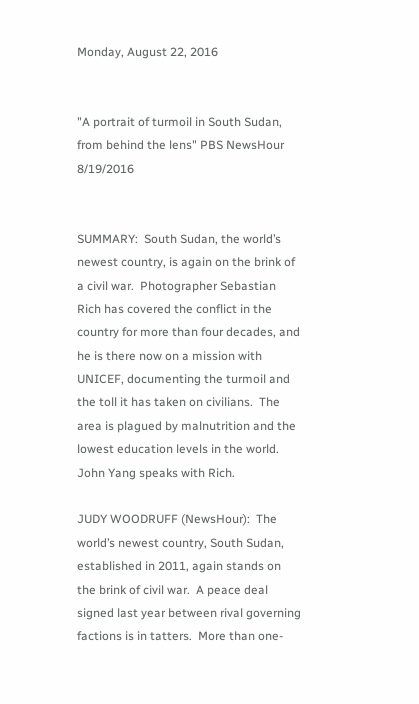Monday, August 22, 2016


"A portrait of turmoil in South Sudan, from behind the lens" PBS NewsHour 8/19/2016


SUMMARY:  South Sudan, the world’s newest country, is again on the brink of a civil war.  Photographer Sebastian Rich has covered the conflict in the country for more than four decades, and he is there now on a mission with UNICEF, documenting the turmoil and the toll it has taken on civilians.  The area is plagued by malnutrition and the lowest education levels in the world.  John Yang speaks with Rich.

JUDY WOODRUFF (NewsHour):  The world’s newest country, South Sudan, established in 2011, again stands on the brink of civil war.  A peace deal signed last year between rival governing factions is in tatters.  More than one-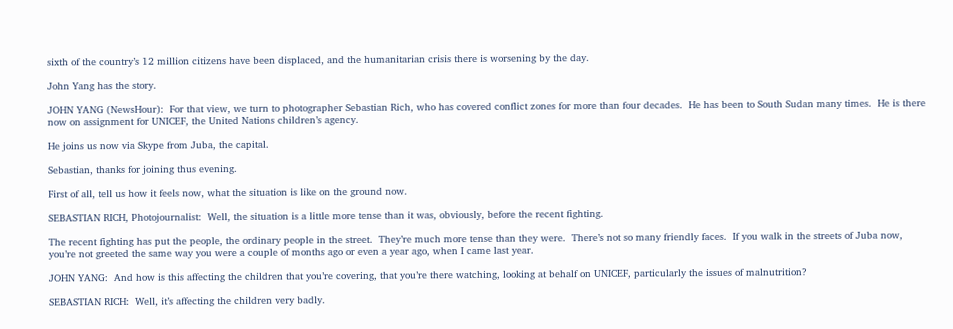sixth of the country’s 12 million citizens have been displaced, and the humanitarian crisis there is worsening by the day.

John Yang has the story.

JOHN YANG (NewsHour):  For that view, we turn to photographer Sebastian Rich, who has covered conflict zones for more than four decades.  He has been to South Sudan many times.  He is there now on assignment for UNICEF, the United Nations children’s agency.

He joins us now via Skype from Juba, the capital.

Sebastian, thanks for joining thus evening.

First of all, tell us how it feels now, what the situation is like on the ground now.

SEBASTIAN RICH, Photojournalist:  Well, the situation is a little more tense than it was, obviously, before the recent fighting.

The recent fighting has put the people, the ordinary people in the street.  They’re much more tense than they were.  There’s not so many friendly faces.  If you walk in the streets of Juba now, you’re not greeted the same way you were a couple of months ago or even a year ago, when I came last year.

JOHN YANG:  And how is this affecting the children that you’re covering, that you’re there watching, looking at behalf on UNICEF, particularly the issues of malnutrition?

SEBASTIAN RICH:  Well, it’s affecting the children very badly.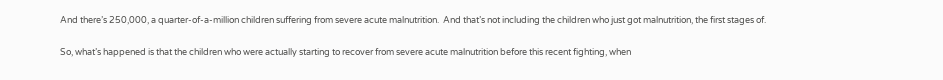And there’s 250,000, a quarter-of-a-million children suffering from severe acute malnutrition.  And that’s not including the children who just got malnutrition, the first stages of.

So, what’s happened is that the children who were actually starting to recover from severe acute malnutrition before this recent fighting, when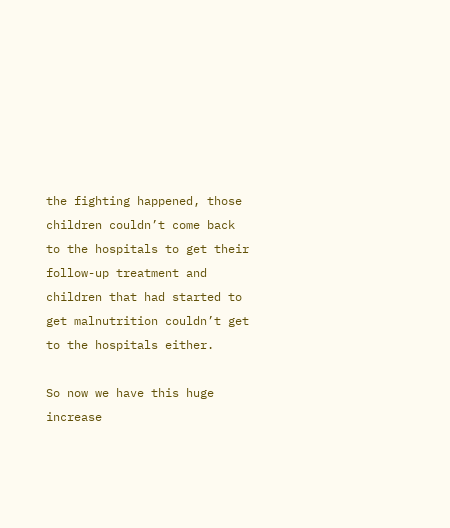the fighting happened, those children couldn’t come back to the hospitals to get their follow-up treatment and children that had started to get malnutrition couldn’t get to the hospitals either.

So now we have this huge increase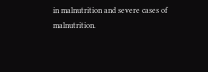in malnutrition and severe cases of malnutrition.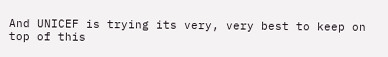And UNICEF is trying its very, very best to keep on top of this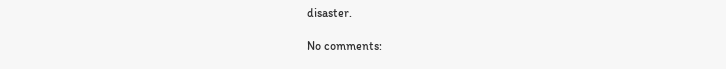disaster.

No comments: